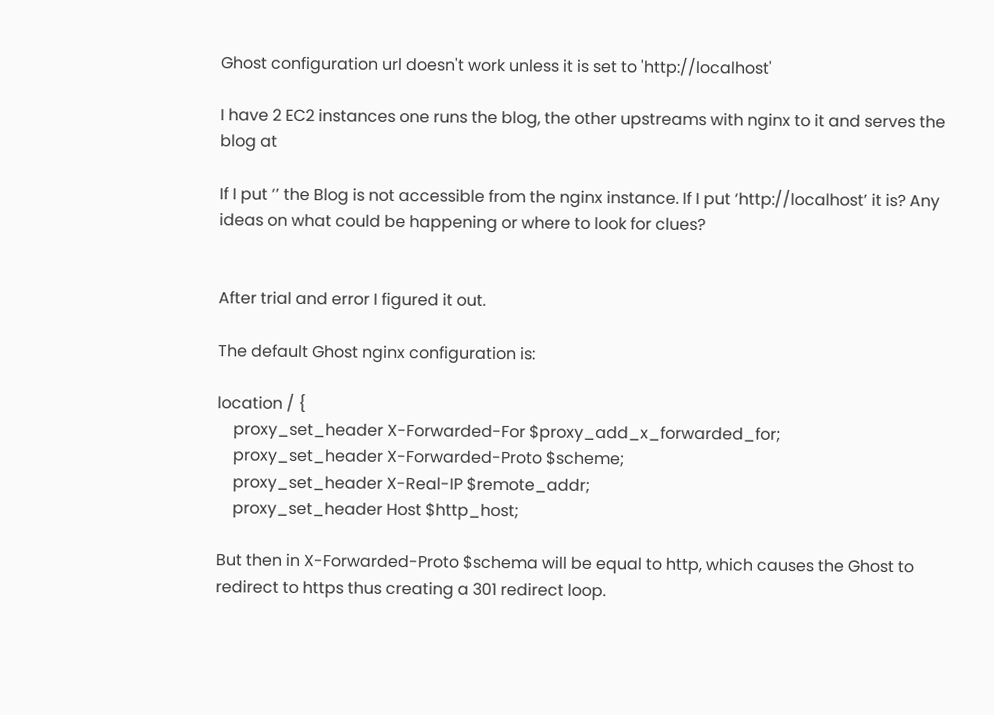Ghost configuration url doesn't work unless it is set to 'http://localhost'

I have 2 EC2 instances one runs the blog, the other upstreams with nginx to it and serves the blog at

If I put ‘’ the Blog is not accessible from the nginx instance. If I put ‘http://localhost’ it is? Any ideas on what could be happening or where to look for clues?


After trial and error I figured it out.

The default Ghost nginx configuration is:

location / {
    proxy_set_header X-Forwarded-For $proxy_add_x_forwarded_for;
    proxy_set_header X-Forwarded-Proto $scheme;
    proxy_set_header X-Real-IP $remote_addr;
    proxy_set_header Host $http_host;

But then in X-Forwarded-Proto $schema will be equal to http, which causes the Ghost to redirect to https thus creating a 301 redirect loop.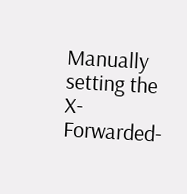Manually setting the X-Forwarded-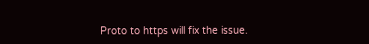Proto to https will fix the issue.